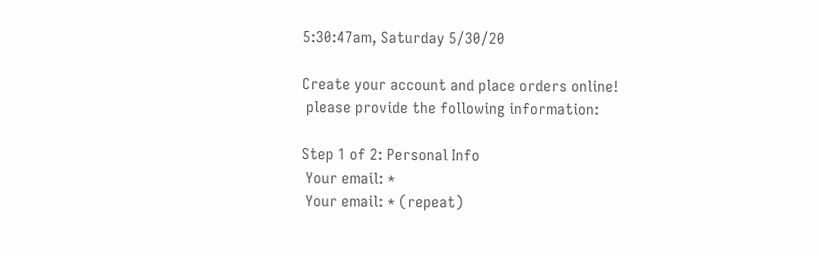5:30:47am, Saturday 5/30/20

Create your account and place orders online!
 please provide the following information:

Step 1 of 2: Personal Info
 Your email: *
 Your email: * (repeat)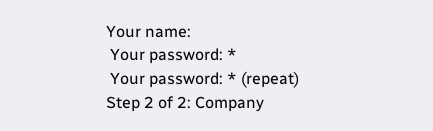Your name:
 Your password: *
 Your password: * (repeat)
Step 2 of 2: Company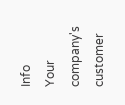Info
Your company's customer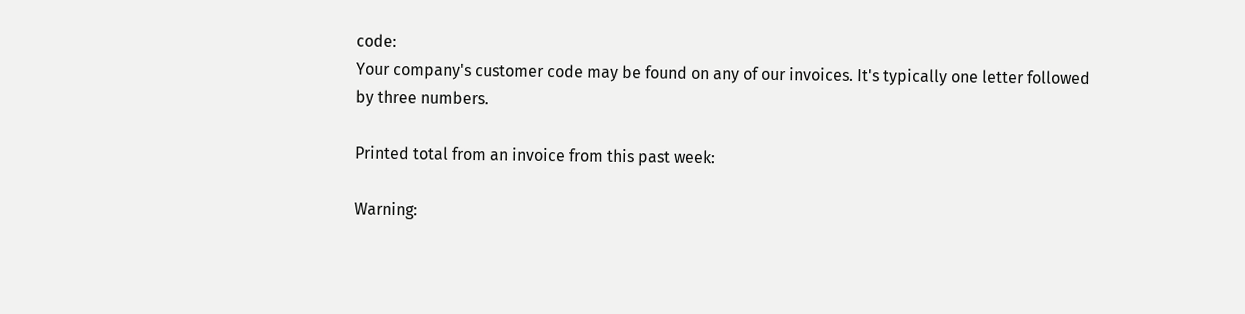code:
Your company's customer code may be found on any of our invoices. It's typically one letter followed by three numbers.

Printed total from an invoice from this past week:

Warning: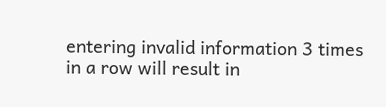entering invalid information 3 times in a row will result in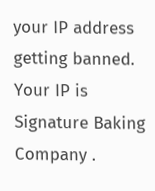your IP address getting banned.
Your IP is
Signature Baking Company .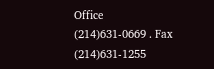Office (214)631-0669 . Fax (214)631-1255